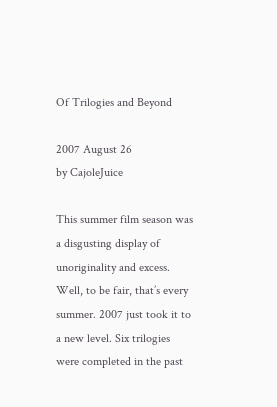Of Trilogies and Beyond

2007 August 26
by CajoleJuice

This summer film season was a disgusting display of unoriginality and excess. Well, to be fair, that’s every summer. 2007 just took it to a new level. Six trilogies were completed in the past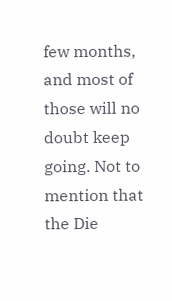few months, and most of those will no doubt keep going. Not to mention that the Die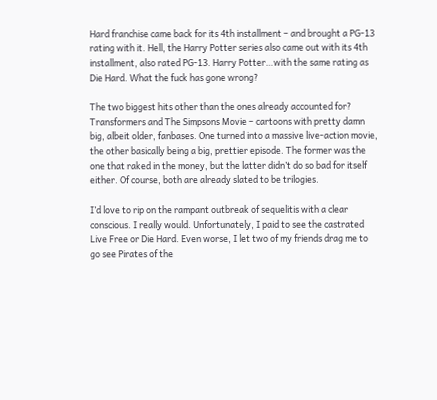Hard franchise came back for its 4th installment – and brought a PG-13 rating with it. Hell, the Harry Potter series also came out with its 4th installment, also rated PG-13. Harry Potter…with the same rating as Die Hard. What the fuck has gone wrong?

The two biggest hits other than the ones already accounted for? Transformers and The Simpsons Movie – cartoons with pretty damn big, albeit older, fanbases. One turned into a massive live-action movie, the other basically being a big, prettier episode. The former was the one that raked in the money, but the latter didn’t do so bad for itself either. Of course, both are already slated to be trilogies.

I’d love to rip on the rampant outbreak of sequelitis with a clear conscious. I really would. Unfortunately, I paid to see the castrated Live Free or Die Hard. Even worse, I let two of my friends drag me to go see Pirates of the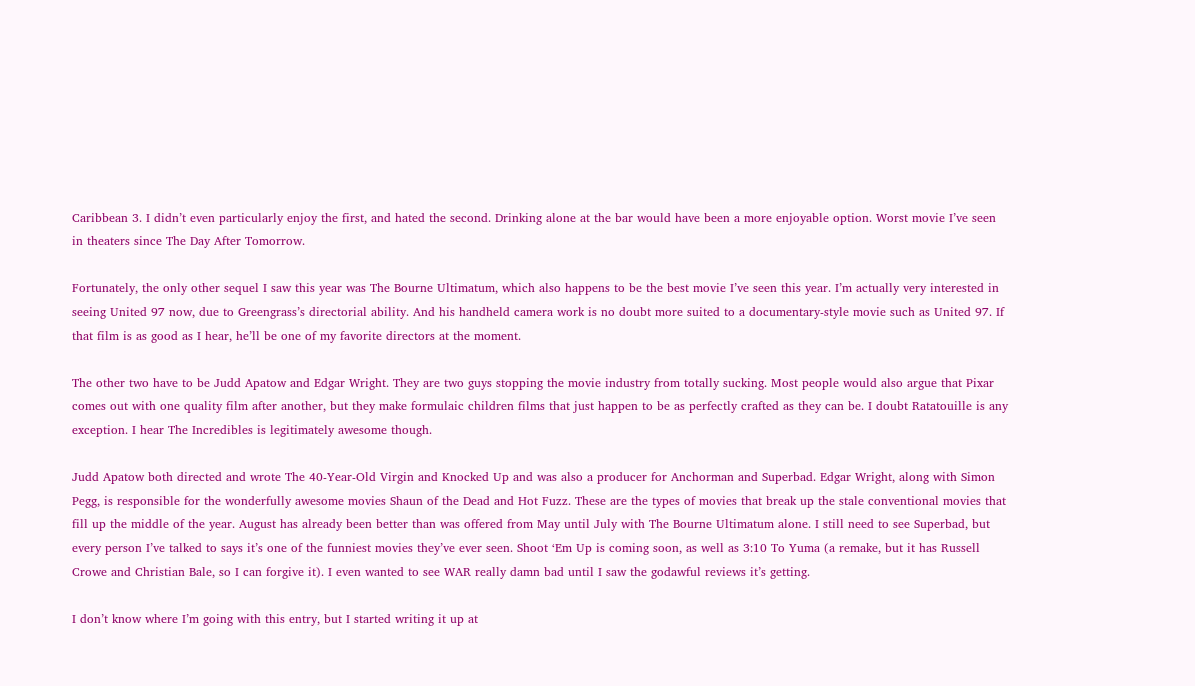Caribbean 3. I didn’t even particularly enjoy the first, and hated the second. Drinking alone at the bar would have been a more enjoyable option. Worst movie I’ve seen in theaters since The Day After Tomorrow.

Fortunately, the only other sequel I saw this year was The Bourne Ultimatum, which also happens to be the best movie I’ve seen this year. I’m actually very interested in seeing United 97 now, due to Greengrass’s directorial ability. And his handheld camera work is no doubt more suited to a documentary-style movie such as United 97. If that film is as good as I hear, he’ll be one of my favorite directors at the moment.

The other two have to be Judd Apatow and Edgar Wright. They are two guys stopping the movie industry from totally sucking. Most people would also argue that Pixar comes out with one quality film after another, but they make formulaic children films that just happen to be as perfectly crafted as they can be. I doubt Ratatouille is any exception. I hear The Incredibles is legitimately awesome though.

Judd Apatow both directed and wrote The 40-Year-Old Virgin and Knocked Up and was also a producer for Anchorman and Superbad. Edgar Wright, along with Simon Pegg, is responsible for the wonderfully awesome movies Shaun of the Dead and Hot Fuzz. These are the types of movies that break up the stale conventional movies that fill up the middle of the year. August has already been better than was offered from May until July with The Bourne Ultimatum alone. I still need to see Superbad, but every person I’ve talked to says it’s one of the funniest movies they’ve ever seen. Shoot ‘Em Up is coming soon, as well as 3:10 To Yuma (a remake, but it has Russell Crowe and Christian Bale, so I can forgive it). I even wanted to see WAR really damn bad until I saw the godawful reviews it’s getting.

I don’t know where I’m going with this entry, but I started writing it up at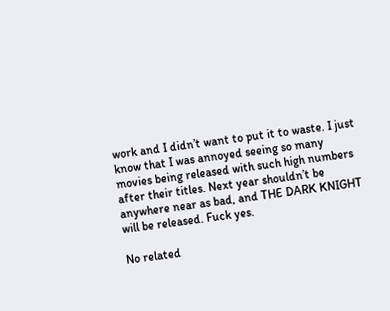work and I didn’t want to put it to waste. I just know that I was annoyed seeing so many movies being released with such high numbers after their titles. Next year shouldn’t be anywhere near as bad, and THE DARK KNIGHT will be released. Fuck yes.

No related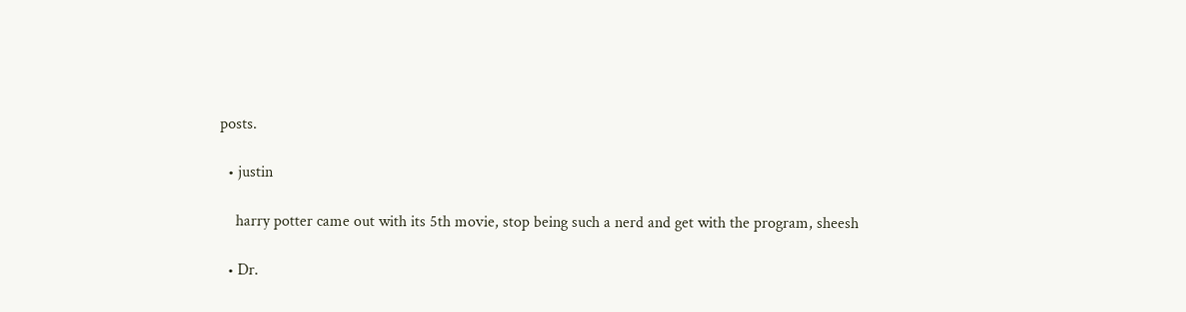posts.

  • justin

    harry potter came out with its 5th movie, stop being such a nerd and get with the program, sheesh

  • Dr.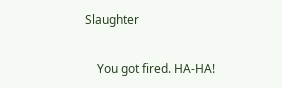Slaughter

    You got fired. HA-HA!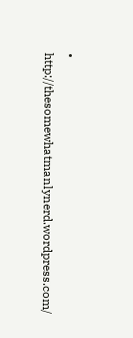• http://thesomewhatmanlynerd.wordpress.com/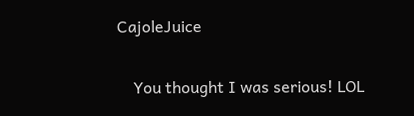CajoleJuice

    You thought I was serious! LOL